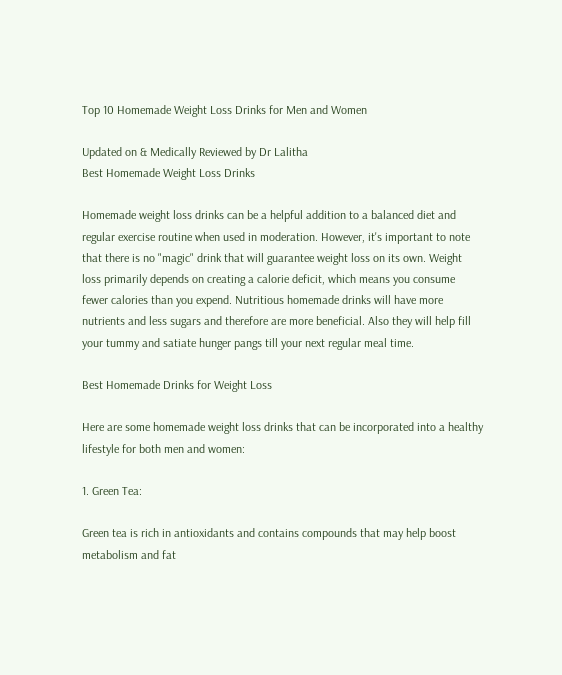Top 10 Homemade Weight Loss Drinks for Men and Women

Updated on & Medically Reviewed by Dr Lalitha
Best Homemade Weight Loss Drinks

Homemade weight loss drinks can be a helpful addition to a balanced diet and regular exercise routine when used in moderation. However, it's important to note that there is no "magic" drink that will guarantee weight loss on its own. Weight loss primarily depends on creating a calorie deficit, which means you consume fewer calories than you expend. Nutritious homemade drinks will have more nutrients and less sugars and therefore are more beneficial. Also they will help fill your tummy and satiate hunger pangs till your next regular meal time.

Best Homemade Drinks for Weight Loss

Here are some homemade weight loss drinks that can be incorporated into a healthy lifestyle for both men and women:

1. Green Tea:

Green tea is rich in antioxidants and contains compounds that may help boost metabolism and fat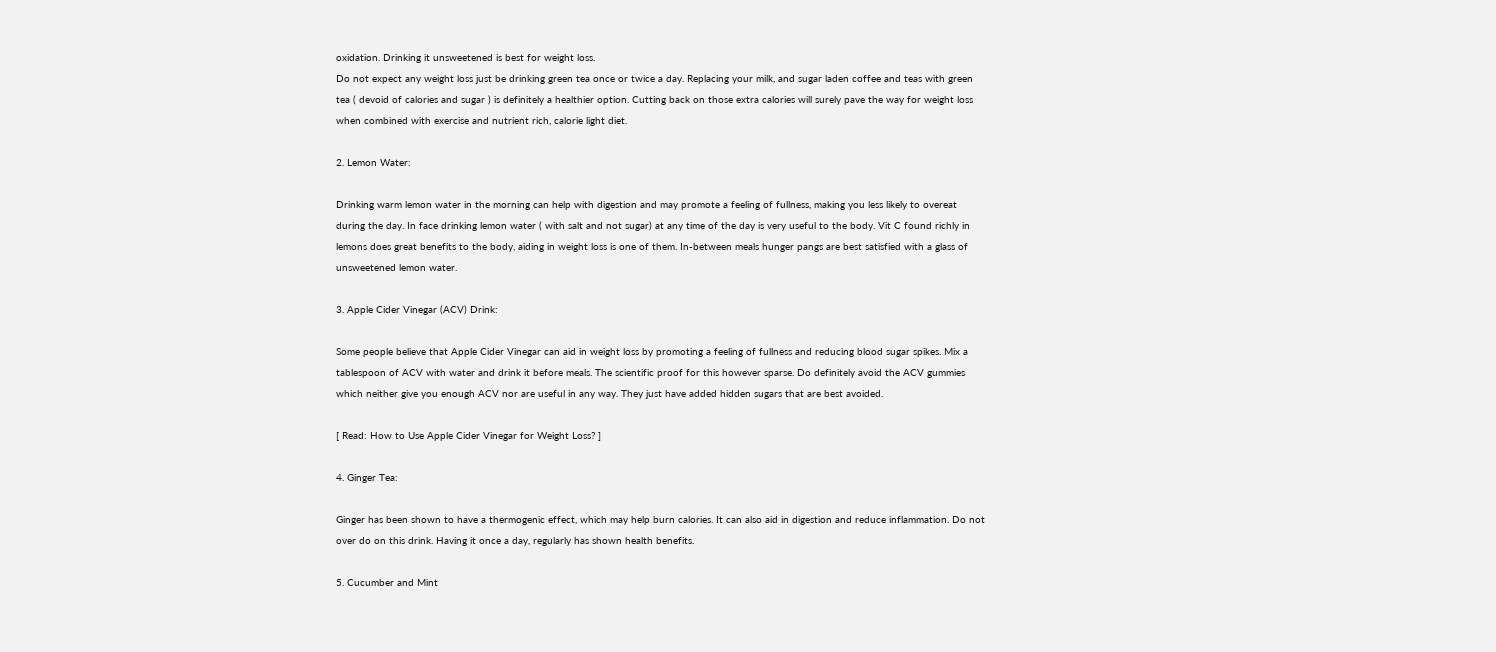oxidation. Drinking it unsweetened is best for weight loss.
Do not expect any weight loss just be drinking green tea once or twice a day. Replacing your milk, and sugar laden coffee and teas with green tea ( devoid of calories and sugar ) is definitely a healthier option. Cutting back on those extra calories will surely pave the way for weight loss when combined with exercise and nutrient rich, calorie light diet.

2. Lemon Water:

Drinking warm lemon water in the morning can help with digestion and may promote a feeling of fullness, making you less likely to overeat during the day. In face drinking lemon water ( with salt and not sugar) at any time of the day is very useful to the body. Vit C found richly in lemons does great benefits to the body, aiding in weight loss is one of them. In-between meals hunger pangs are best satisfied with a glass of unsweetened lemon water.

3. Apple Cider Vinegar (ACV) Drink:

Some people believe that Apple Cider Vinegar can aid in weight loss by promoting a feeling of fullness and reducing blood sugar spikes. Mix a tablespoon of ACV with water and drink it before meals. The scientific proof for this however sparse. Do definitely avoid the ACV gummies which neither give you enough ACV nor are useful in any way. They just have added hidden sugars that are best avoided.

[ Read: How to Use Apple Cider Vinegar for Weight Loss? ]

4. Ginger Tea:

Ginger has been shown to have a thermogenic effect, which may help burn calories. It can also aid in digestion and reduce inflammation. Do not over do on this drink. Having it once a day, regularly has shown health benefits.

5. Cucumber and Mint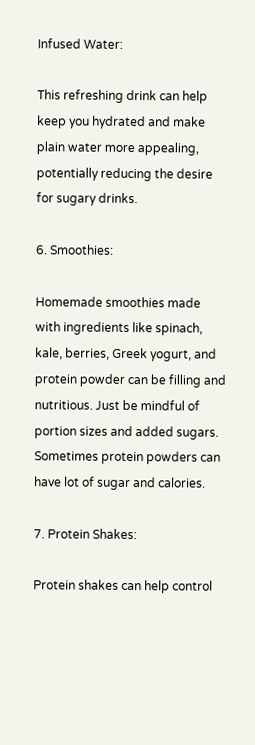Infused Water:

This refreshing drink can help keep you hydrated and make plain water more appealing, potentially reducing the desire for sugary drinks.

6. Smoothies:

Homemade smoothies made with ingredients like spinach, kale, berries, Greek yogurt, and protein powder can be filling and nutritious. Just be mindful of portion sizes and added sugars. Sometimes protein powders can have lot of sugar and calories.

7. Protein Shakes:

Protein shakes can help control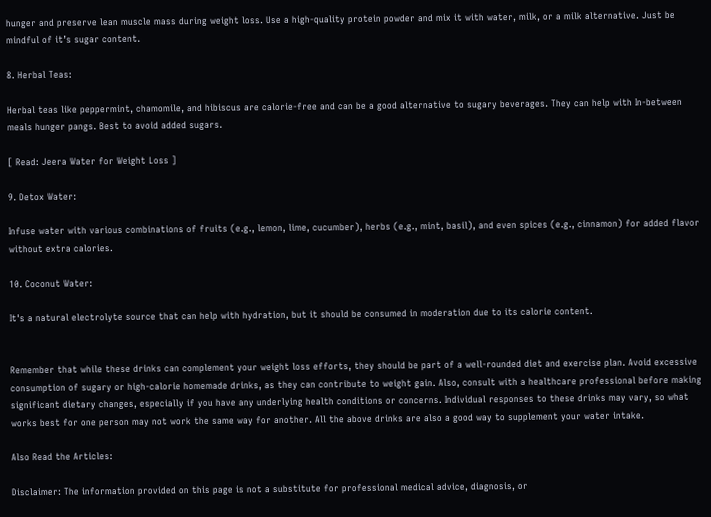hunger and preserve lean muscle mass during weight loss. Use a high-quality protein powder and mix it with water, milk, or a milk alternative. Just be mindful of it’s sugar content.

8. Herbal Teas:

Herbal teas like peppermint, chamomile, and hibiscus are calorie-free and can be a good alternative to sugary beverages. They can help with In-between meals hunger pangs. Best to avoid added sugars.

[ Read: Jeera Water for Weight Loss ]

9. Detox Water:

Infuse water with various combinations of fruits (e.g., lemon, lime, cucumber), herbs (e.g., mint, basil), and even spices (e.g., cinnamon) for added flavor without extra calories.

10. Coconut Water:

It's a natural electrolyte source that can help with hydration, but it should be consumed in moderation due to its calorie content.


Remember that while these drinks can complement your weight loss efforts, they should be part of a well-rounded diet and exercise plan. Avoid excessive consumption of sugary or high-calorie homemade drinks, as they can contribute to weight gain. Also, consult with a healthcare professional before making significant dietary changes, especially if you have any underlying health conditions or concerns. Individual responses to these drinks may vary, so what works best for one person may not work the same way for another. All the above drinks are also a good way to supplement your water intake.

Also Read the Articles:

Disclaimer: The information provided on this page is not a substitute for professional medical advice, diagnosis, or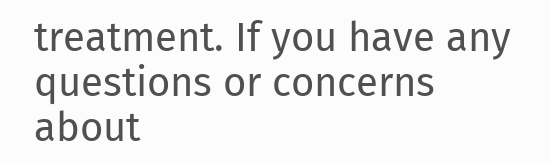treatment. If you have any questions or concerns about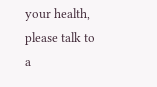your health, please talk to a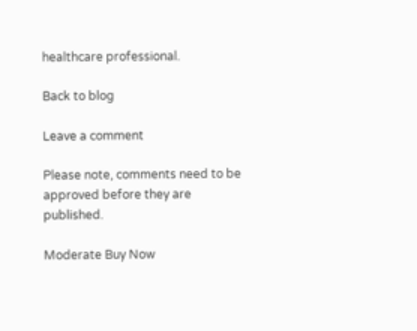healthcare professional.

Back to blog

Leave a comment

Please note, comments need to be approved before they are published.

Moderate Buy Now